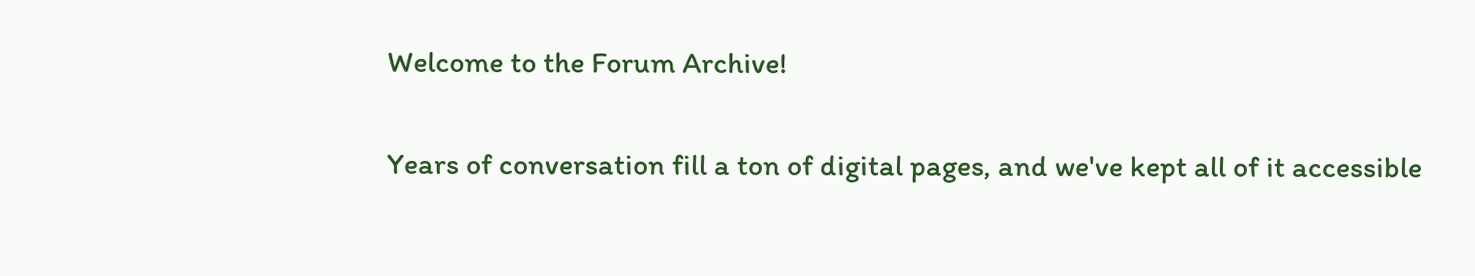Welcome to the Forum Archive!

Years of conversation fill a ton of digital pages, and we've kept all of it accessible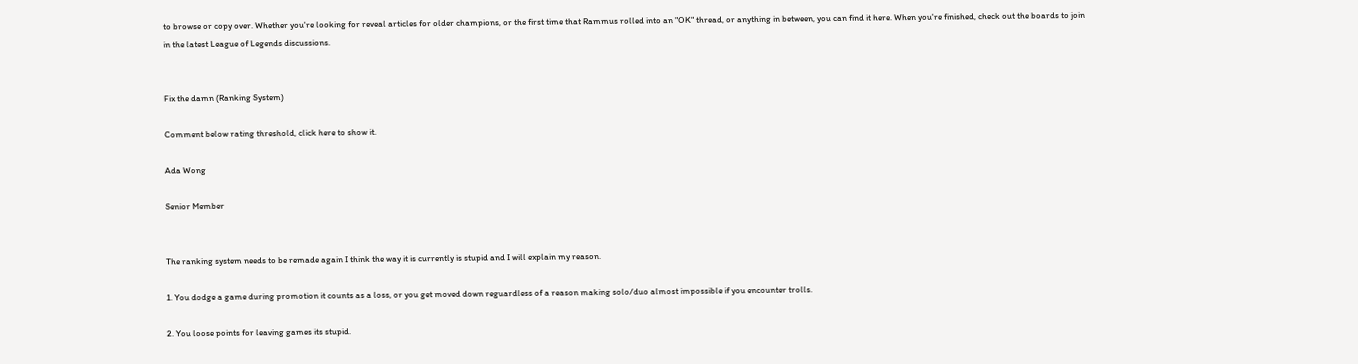to browse or copy over. Whether you're looking for reveal articles for older champions, or the first time that Rammus rolled into an "OK" thread, or anything in between, you can find it here. When you're finished, check out the boards to join in the latest League of Legends discussions.


Fix the damn (Ranking System)

Comment below rating threshold, click here to show it.

Ada Wong

Senior Member


The ranking system needs to be remade again I think the way it is currently is stupid and I will explain my reason.

1. You dodge a game during promotion it counts as a loss, or you get moved down reguardless of a reason making solo/duo almost impossible if you encounter trolls.

2. You loose points for leaving games its stupid.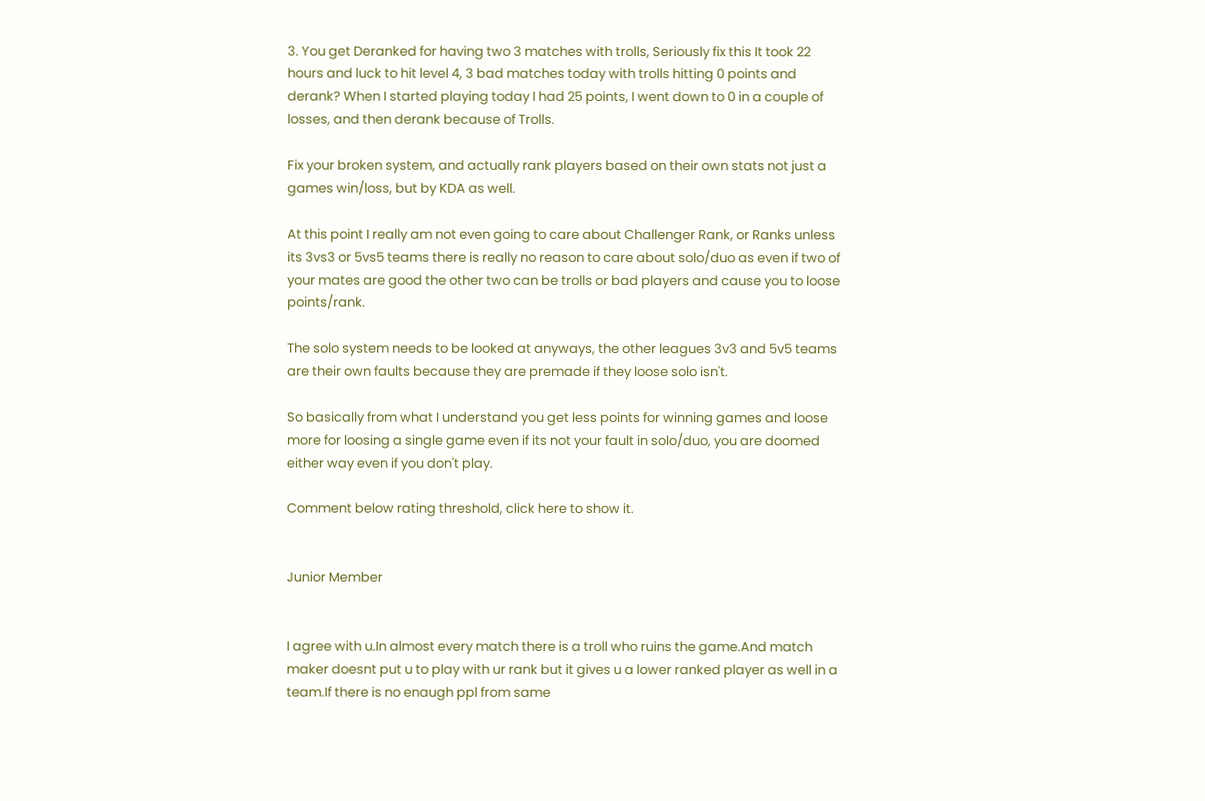3. You get Deranked for having two 3 matches with trolls, Seriously fix this It took 22 hours and luck to hit level 4, 3 bad matches today with trolls hitting 0 points and derank? When I started playing today I had 25 points, I went down to 0 in a couple of losses, and then derank because of Trolls.

Fix your broken system, and actually rank players based on their own stats not just a games win/loss, but by KDA as well.

At this point I really am not even going to care about Challenger Rank, or Ranks unless its 3vs3 or 5vs5 teams there is really no reason to care about solo/duo as even if two of your mates are good the other two can be trolls or bad players and cause you to loose points/rank.

The solo system needs to be looked at anyways, the other leagues 3v3 and 5v5 teams are their own faults because they are premade if they loose solo isn't.

So basically from what I understand you get less points for winning games and loose more for loosing a single game even if its not your fault in solo/duo, you are doomed either way even if you don't play.

Comment below rating threshold, click here to show it.


Junior Member


I agree with u.In almost every match there is a troll who ruins the game.And match maker doesnt put u to play with ur rank but it gives u a lower ranked player as well in a team.If there is no enaugh ppl from same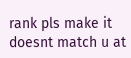rank pls make it doesnt match u at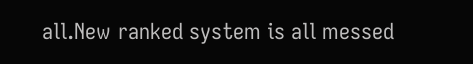all.New ranked system is all messed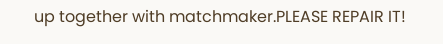up together with matchmaker.PLEASE REPAIR IT!